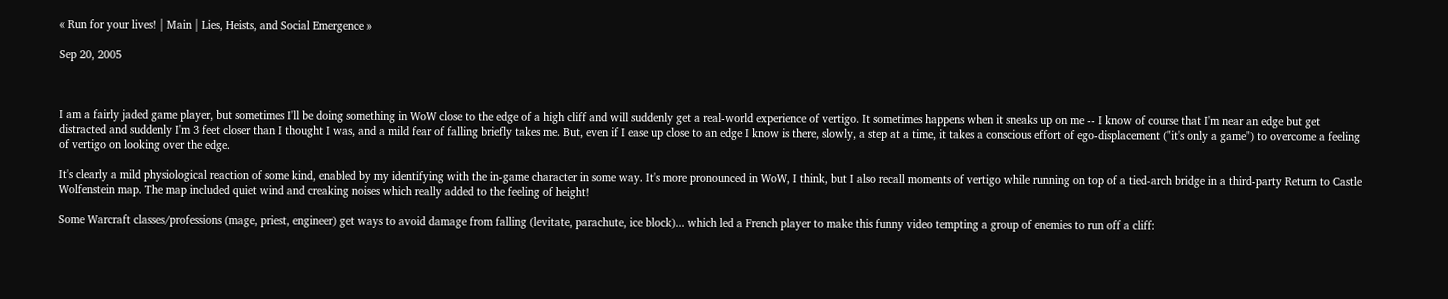« Run for your lives! | Main | Lies, Heists, and Social Emergence »

Sep 20, 2005



I am a fairly jaded game player, but sometimes I'll be doing something in WoW close to the edge of a high cliff and will suddenly get a real-world experience of vertigo. It sometimes happens when it sneaks up on me -- I know of course that I'm near an edge but get distracted and suddenly I'm 3 feet closer than I thought I was, and a mild fear of falling briefly takes me. But, even if I ease up close to an edge I know is there, slowly, a step at a time, it takes a conscious effort of ego-displacement ("it's only a game") to overcome a feeling of vertigo on looking over the edge.

It's clearly a mild physiological reaction of some kind, enabled by my identifying with the in-game character in some way. It's more pronounced in WoW, I think, but I also recall moments of vertigo while running on top of a tied-arch bridge in a third-party Return to Castle Wolfenstein map. The map included quiet wind and creaking noises which really added to the feeling of height!

Some Warcraft classes/professions (mage, priest, engineer) get ways to avoid damage from falling (levitate, parachute, ice block)... which led a French player to make this funny video tempting a group of enemies to run off a cliff: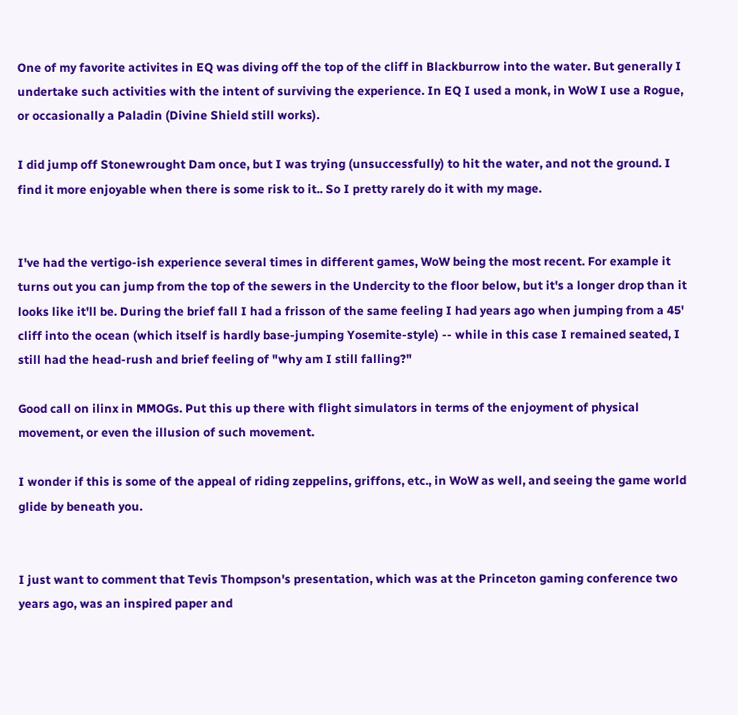One of my favorite activites in EQ was diving off the top of the cliff in Blackburrow into the water. But generally I undertake such activities with the intent of surviving the experience. In EQ I used a monk, in WoW I use a Rogue, or occasionally a Paladin (Divine Shield still works).

I did jump off Stonewrought Dam once, but I was trying (unsuccessfully) to hit the water, and not the ground. I find it more enjoyable when there is some risk to it.. So I pretty rarely do it with my mage.


I've had the vertigo-ish experience several times in different games, WoW being the most recent. For example it turns out you can jump from the top of the sewers in the Undercity to the floor below, but it's a longer drop than it looks like it'll be. During the brief fall I had a frisson of the same feeling I had years ago when jumping from a 45' cliff into the ocean (which itself is hardly base-jumping Yosemite-style) -- while in this case I remained seated, I still had the head-rush and brief feeling of "why am I still falling?"

Good call on ilinx in MMOGs. Put this up there with flight simulators in terms of the enjoyment of physical movement, or even the illusion of such movement.

I wonder if this is some of the appeal of riding zeppelins, griffons, etc., in WoW as well, and seeing the game world glide by beneath you.


I just want to comment that Tevis Thompson's presentation, which was at the Princeton gaming conference two years ago, was an inspired paper and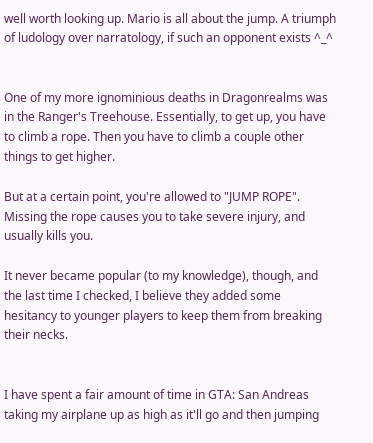well worth looking up. Mario is all about the jump. A triumph of ludology over narratology, if such an opponent exists ^_^


One of my more ignominious deaths in Dragonrealms was in the Ranger's Treehouse. Essentially, to get up, you have to climb a rope. Then you have to climb a couple other things to get higher.

But at a certain point, you're allowed to "JUMP ROPE". Missing the rope causes you to take severe injury, and usually kills you.

It never became popular (to my knowledge), though, and the last time I checked, I believe they added some hesitancy to younger players to keep them from breaking their necks.


I have spent a fair amount of time in GTA: San Andreas taking my airplane up as high as it'll go and then jumping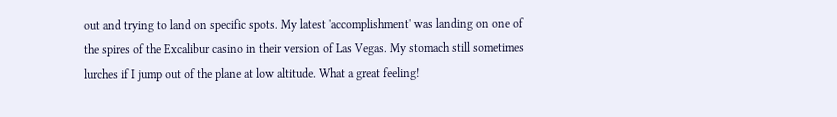out and trying to land on specific spots. My latest 'accomplishment' was landing on one of the spires of the Excalibur casino in their version of Las Vegas. My stomach still sometimes lurches if I jump out of the plane at low altitude. What a great feeling!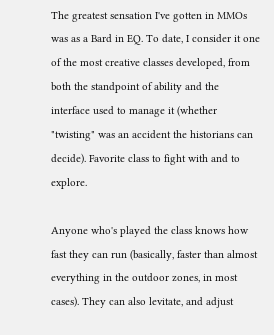The greatest sensation I've gotten in MMOs was as a Bard in EQ. To date, I consider it one of the most creative classes developed, from both the standpoint of ability and the interface used to manage it (whether "twisting" was an accident the historians can decide). Favorite class to fight with and to explore.

Anyone who's played the class knows how fast they can run (basically, faster than almost everything in the outdoor zones, in most cases). They can also levitate, and adjust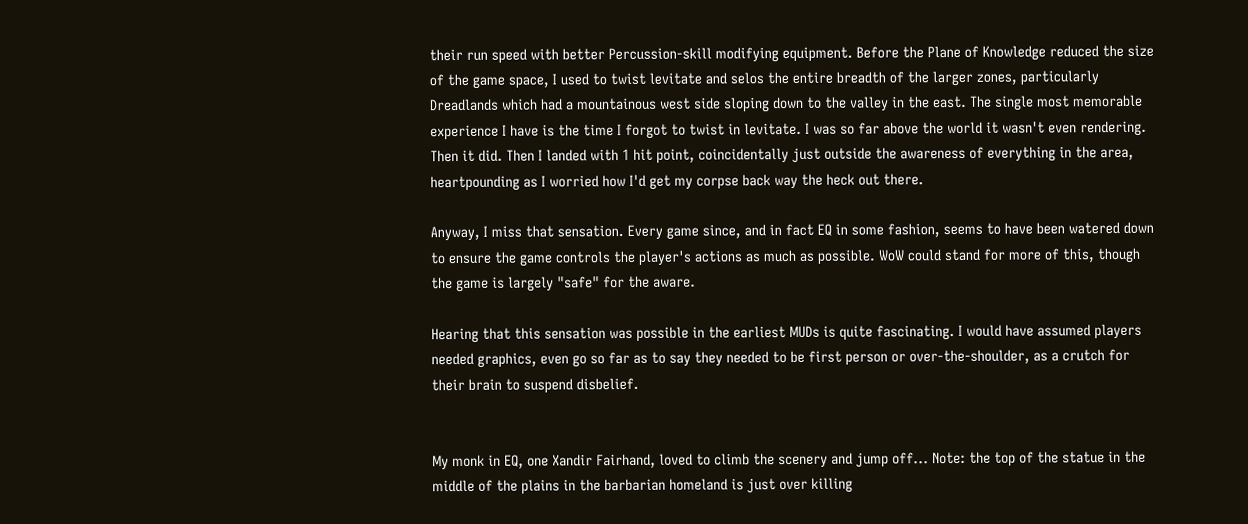their run speed with better Percussion-skill modifying equipment. Before the Plane of Knowledge reduced the size of the game space, I used to twist levitate and selos the entire breadth of the larger zones, particularly Dreadlands which had a mountainous west side sloping down to the valley in the east. The single most memorable experience I have is the time I forgot to twist in levitate. I was so far above the world it wasn't even rendering. Then it did. Then I landed with 1 hit point, coincidentally just outside the awareness of everything in the area, heartpounding as I worried how I'd get my corpse back way the heck out there.

Anyway, I miss that sensation. Every game since, and in fact EQ in some fashion, seems to have been watered down to ensure the game controls the player's actions as much as possible. WoW could stand for more of this, though the game is largely "safe" for the aware.

Hearing that this sensation was possible in the earliest MUDs is quite fascinating. I would have assumed players needed graphics, even go so far as to say they needed to be first person or over-the-shoulder, as a crutch for their brain to suspend disbelief.


My monk in EQ, one Xandir Fairhand, loved to climb the scenery and jump off... Note: the top of the statue in the middle of the plains in the barbarian homeland is just over killing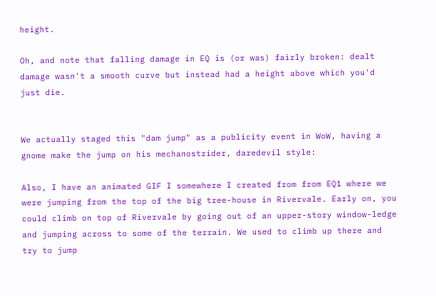height.

Oh, and note that falling damage in EQ is (or was) fairly broken: dealt damage wasn't a smooth curve but instead had a height above which you'd just die.


We actually staged this "dam jump" as a publicity event in WoW, having a gnome make the jump on his mechanostrider, daredevil style:

Also, I have an animated GIF I somewhere I created from from EQ1 where we were jumping from the top of the big tree-house in Rivervale. Early on, you could climb on top of Rivervale by going out of an upper-story window-ledge and jumping across to some of the terrain. We used to climb up there and try to jump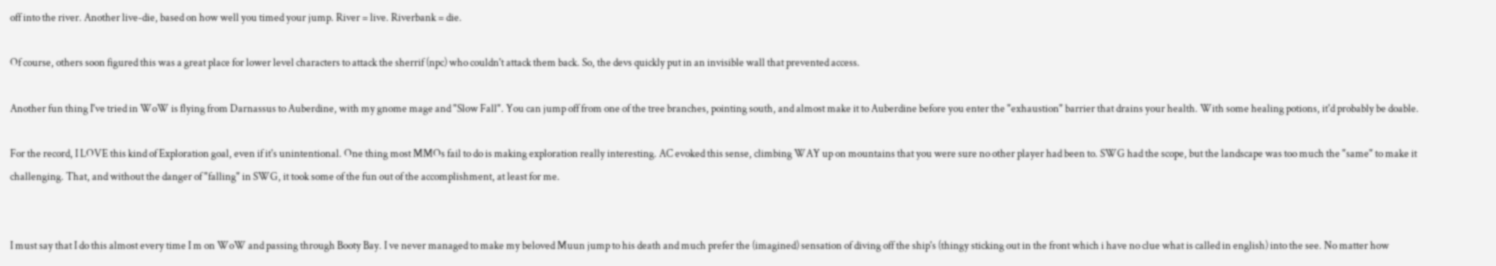off into the river. Another live-die, based on how well you timed your jump. River = live. Riverbank = die.

Of course, others soon figured this was a great place for lower level characters to attack the sherrif (npc) who couldn't attack them back. So, the devs quickly put in an invisible wall that prevented access.

Another fun thing I've tried in WoW is flying from Darnassus to Auberdine, with my gnome mage and "Slow Fall". You can jump off from one of the tree branches, pointing south, and almost make it to Auberdine before you enter the "exhaustion" barrier that drains your health. With some healing potions, it'd probably be doable.

For the record, I LOVE this kind of Exploration goal, even if it's unintentional. One thing most MMOs fail to do is making exploration really interesting. AC evoked this sense, climbing WAY up on mountains that you were sure no other player had been to. SWG had the scope, but the landscape was too much the "same" to make it challenging. That, and without the danger of "falling" in SWG, it took some of the fun out of the accomplishment, at least for me.


I must say that I do this almost every time I m on WoW and passing through Booty Bay. I ve never managed to make my beloved Muun jump to his death and much prefer the (imagined) sensation of diving off the ship's (thingy sticking out in the front which i have no clue what is called in english) into the see. No matter how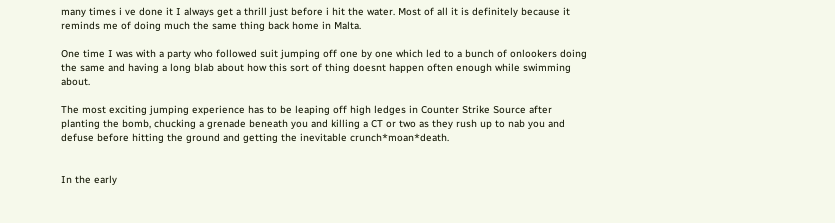many times i ve done it I always get a thrill just before i hit the water. Most of all it is definitely because it reminds me of doing much the same thing back home in Malta.

One time I was with a party who followed suit jumping off one by one which led to a bunch of onlookers doing the same and having a long blab about how this sort of thing doesnt happen often enough while swimming about.

The most exciting jumping experience has to be leaping off high ledges in Counter Strike Source after planting the bomb, chucking a grenade beneath you and killing a CT or two as they rush up to nab you and defuse before hitting the ground and getting the inevitable crunch*moan*death.


In the early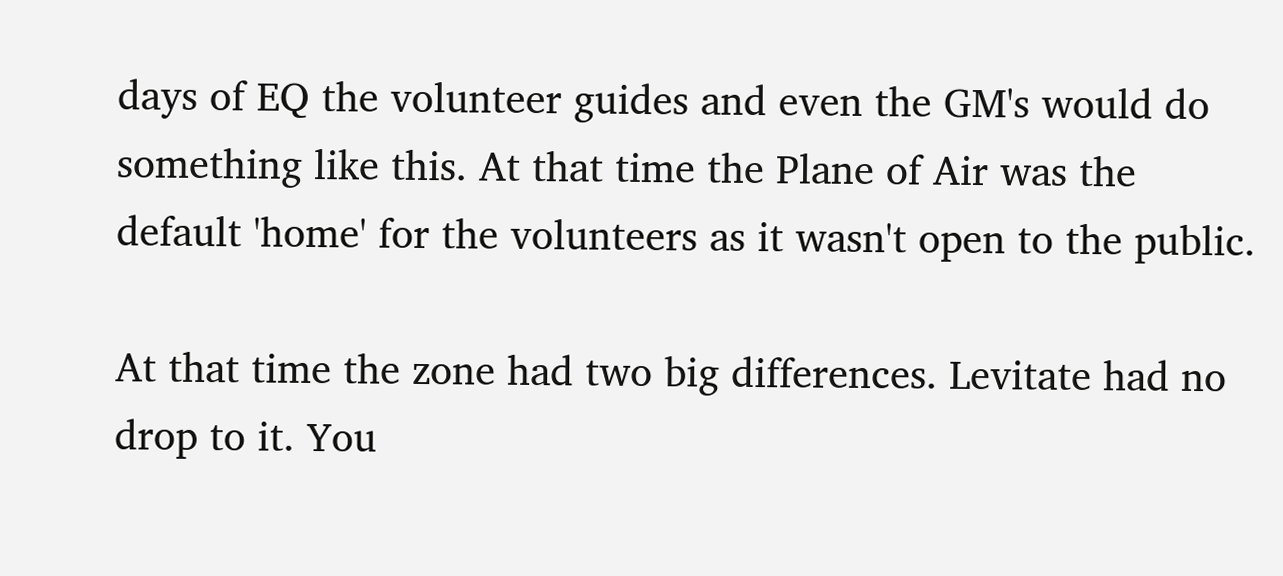days of EQ the volunteer guides and even the GM's would do something like this. At that time the Plane of Air was the default 'home' for the volunteers as it wasn't open to the public.

At that time the zone had two big differences. Levitate had no drop to it. You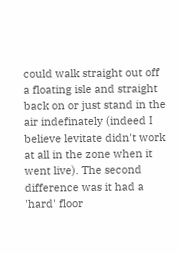could walk straight out off a floating isle and straight back on or just stand in the air indefinately (indeed I believe levitate didn't work at all in the zone when it went live). The second difference was it had a 'hard' floor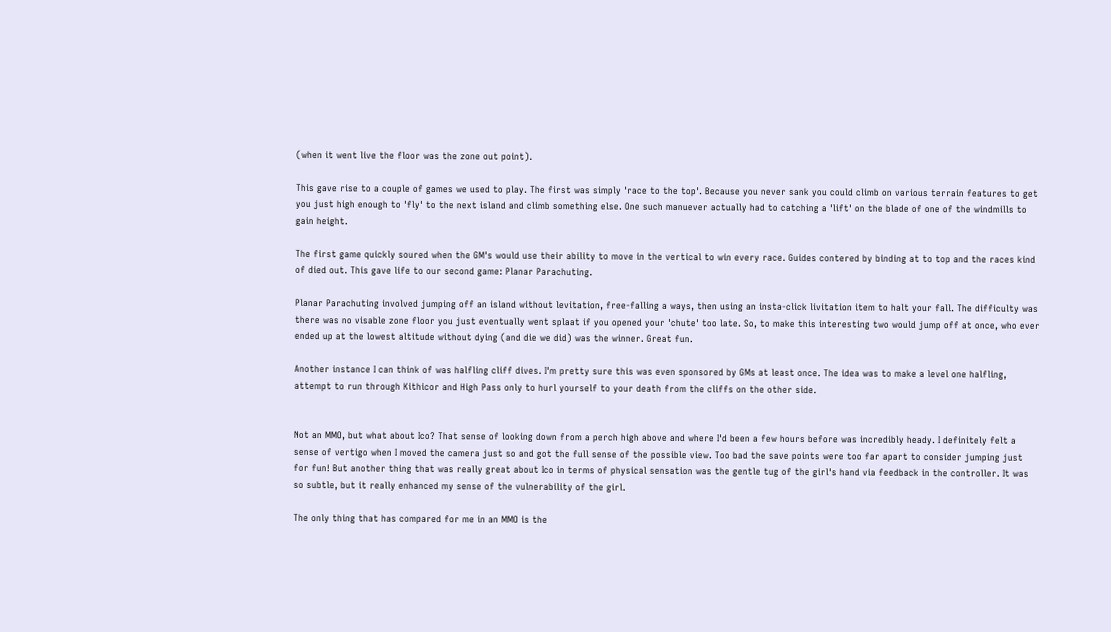(when it went live the floor was the zone out point).

This gave rise to a couple of games we used to play. The first was simply 'race to the top'. Because you never sank you could climb on various terrain features to get you just high enough to 'fly' to the next island and climb something else. One such manuever actually had to catching a 'lift' on the blade of one of the windmills to gain height.

The first game quickly soured when the GM's would use their ability to move in the vertical to win every race. Guides contered by binding at to top and the races kind of died out. This gave life to our second game: Planar Parachuting.

Planar Parachuting involved jumping off an island without levitation, free-falling a ways, then using an insta-click livitation item to halt your fall. The difficulty was there was no visable zone floor you just eventually went splaat if you opened your 'chute' too late. So, to make this interesting two would jump off at once, who ever ended up at the lowest altitude without dying (and die we did) was the winner. Great fun.

Another instance I can think of was halfling cliff dives. I'm pretty sure this was even sponsored by GMs at least once. The idea was to make a level one halfling, attempt to run through Kithicor and High Pass only to hurl yourself to your death from the cliffs on the other side.


Not an MMO, but what about Ico? That sense of looking down from a perch high above and where I'd been a few hours before was incredibly heady. I definitely felt a sense of vertigo when I moved the camera just so and got the full sense of the possible view. Too bad the save points were too far apart to consider jumping just for fun! But another thing that was really great about Ico in terms of physical sensation was the gentle tug of the girl's hand via feedback in the controller. It was so subtle, but it really enhanced my sense of the vulnerability of the girl.

The only thing that has compared for me in an MMO is the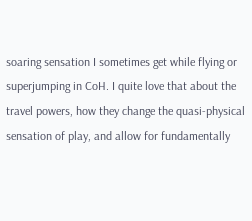soaring sensation I sometimes get while flying or superjumping in CoH. I quite love that about the travel powers, how they change the quasi-physical sensation of play, and allow for fundamentally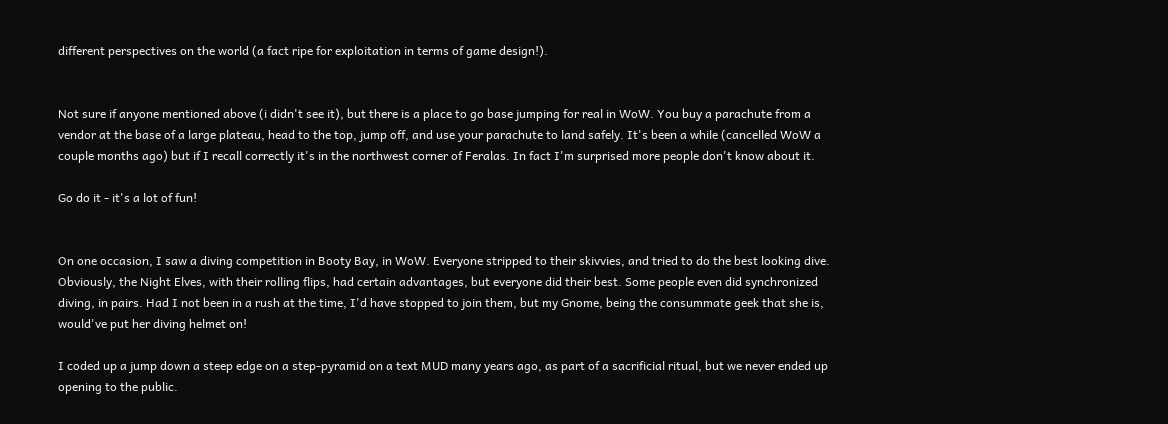different perspectives on the world (a fact ripe for exploitation in terms of game design!).


Not sure if anyone mentioned above (i didn't see it), but there is a place to go base jumping for real in WoW. You buy a parachute from a vendor at the base of a large plateau, head to the top, jump off, and use your parachute to land safely. It's been a while (cancelled WoW a couple months ago) but if I recall correctly it's in the northwest corner of Feralas. In fact I'm surprised more people don't know about it.

Go do it - it's a lot of fun!


On one occasion, I saw a diving competition in Booty Bay, in WoW. Everyone stripped to their skivvies, and tried to do the best looking dive. Obviously, the Night Elves, with their rolling flips, had certain advantages, but everyone did their best. Some people even did synchronized diving, in pairs. Had I not been in a rush at the time, I'd have stopped to join them, but my Gnome, being the consummate geek that she is, would've put her diving helmet on!

I coded up a jump down a steep edge on a step-pyramid on a text MUD many years ago, as part of a sacrificial ritual, but we never ended up opening to the public.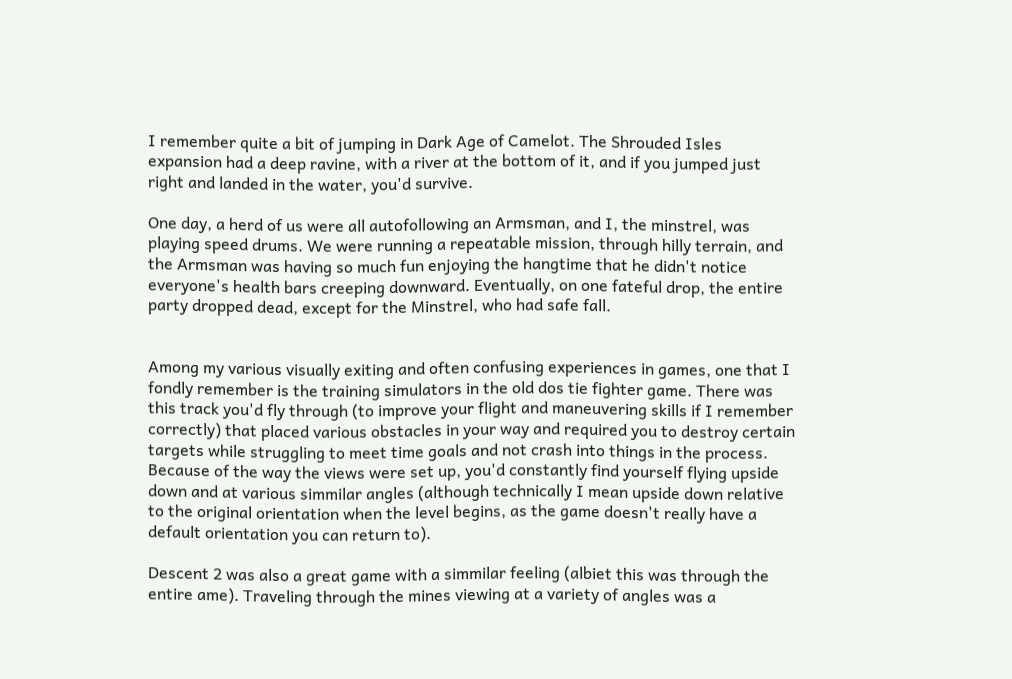I remember quite a bit of jumping in Dark Age of Camelot. The Shrouded Isles expansion had a deep ravine, with a river at the bottom of it, and if you jumped just right and landed in the water, you'd survive.

One day, a herd of us were all autofollowing an Armsman, and I, the minstrel, was playing speed drums. We were running a repeatable mission, through hilly terrain, and the Armsman was having so much fun enjoying the hangtime that he didn't notice everyone's health bars creeping downward. Eventually, on one fateful drop, the entire party dropped dead, except for the Minstrel, who had safe fall.


Among my various visually exiting and often confusing experiences in games, one that I fondly remember is the training simulators in the old dos tie fighter game. There was this track you'd fly through (to improve your flight and maneuvering skills if I remember correctly) that placed various obstacles in your way and required you to destroy certain targets while struggling to meet time goals and not crash into things in the process. Because of the way the views were set up, you'd constantly find yourself flying upside down and at various simmilar angles (although technically I mean upside down relative to the original orientation when the level begins, as the game doesn't really have a default orientation you can return to).

Descent 2 was also a great game with a simmilar feeling (albiet this was through the entire ame). Traveling through the mines viewing at a variety of angles was a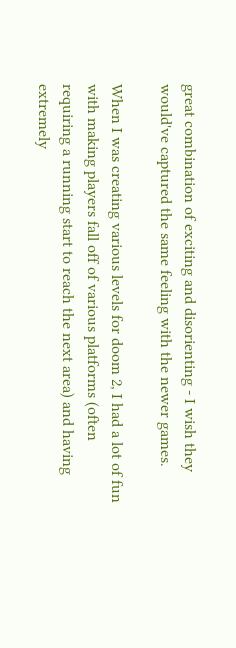great combination of exciting and disorienting - I wish they would've captured the same feeling with the newer games.

When I was creating various levels for doom 2, I had a lot of fun with making players fall off of various platforms (often requiring a running start to reach the next area) and having extremely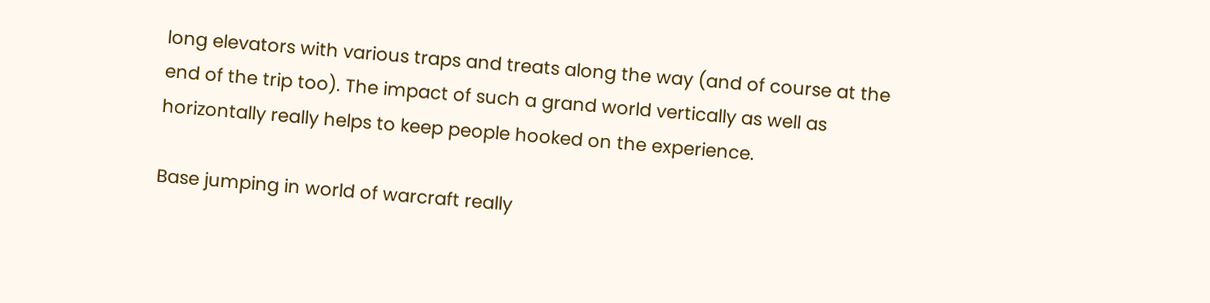long elevators with various traps and treats along the way (and of course at the end of the trip too). The impact of such a grand world vertically as well as horizontally really helps to keep people hooked on the experience.

Base jumping in world of warcraft really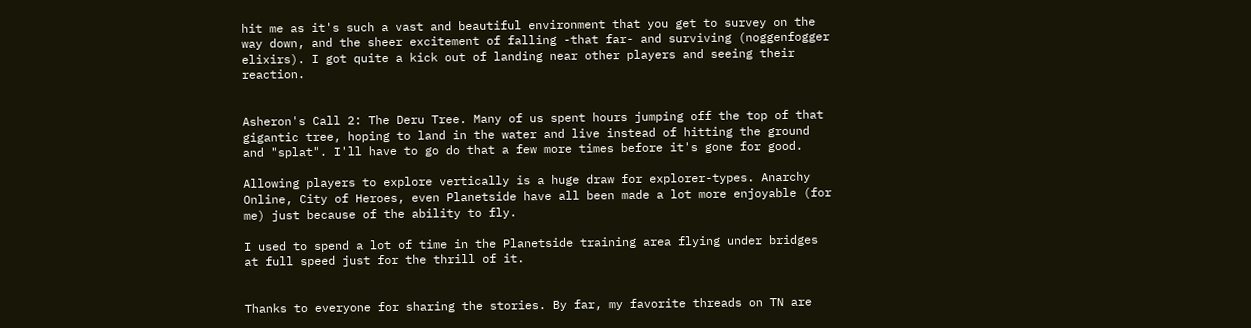hit me as it's such a vast and beautiful environment that you get to survey on the way down, and the sheer excitement of falling -that far- and surviving (noggenfogger elixirs). I got quite a kick out of landing near other players and seeing their reaction.


Asheron's Call 2: The Deru Tree. Many of us spent hours jumping off the top of that gigantic tree, hoping to land in the water and live instead of hitting the ground and "splat". I'll have to go do that a few more times before it's gone for good.

Allowing players to explore vertically is a huge draw for explorer-types. Anarchy Online, City of Heroes, even Planetside have all been made a lot more enjoyable (for me) just because of the ability to fly.

I used to spend a lot of time in the Planetside training area flying under bridges at full speed just for the thrill of it.


Thanks to everyone for sharing the stories. By far, my favorite threads on TN are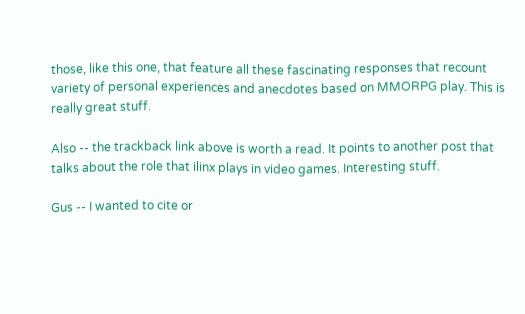those, like this one, that feature all these fascinating responses that recount variety of personal experiences and anecdotes based on MMORPG play. This is really great stuff.

Also -- the trackback link above is worth a read. It points to another post that talks about the role that ilinx plays in video games. Interesting stuff.

Gus -- I wanted to cite or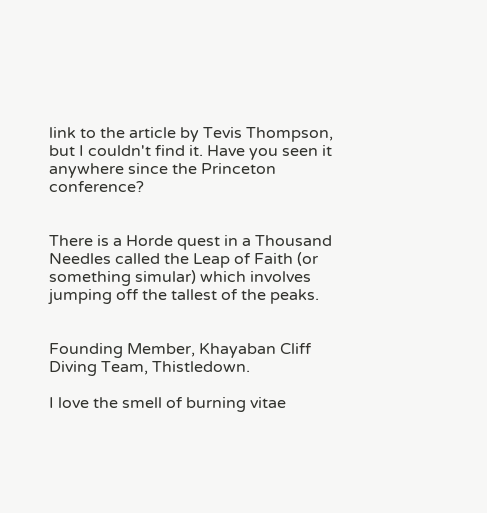link to the article by Tevis Thompson, but I couldn't find it. Have you seen it anywhere since the Princeton conference?


There is a Horde quest in a Thousand Needles called the Leap of Faith (or something simular) which involves jumping off the tallest of the peaks.


Founding Member, Khayaban Cliff Diving Team, Thistledown.

I love the smell of burning vitae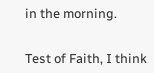in the morning.


Test of Faith, I think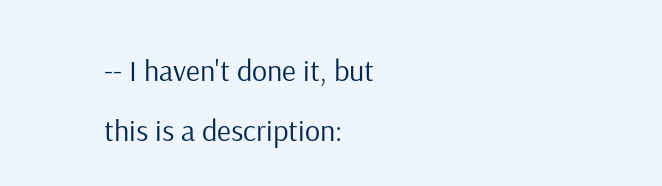-- I haven't done it, but this is a description: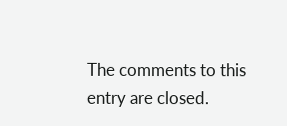The comments to this entry are closed.